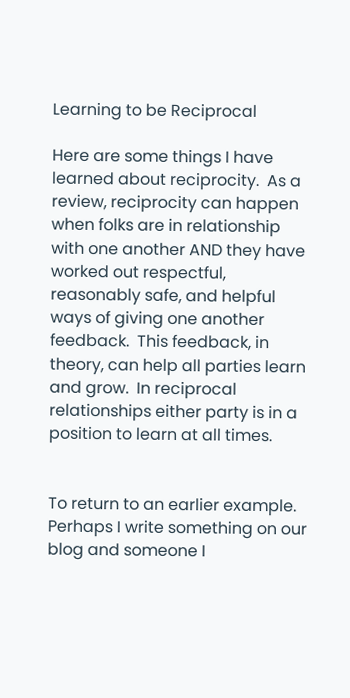Learning to be Reciprocal

Here are some things I have learned about reciprocity.  As a review, reciprocity can happen when folks are in relationship with one another AND they have worked out respectful, reasonably safe, and helpful ways of giving one another feedback.  This feedback, in theory, can help all parties learn and grow.  In reciprocal relationships either party is in a position to learn at all times.


To return to an earlier example.  Perhaps I write something on our blog and someone I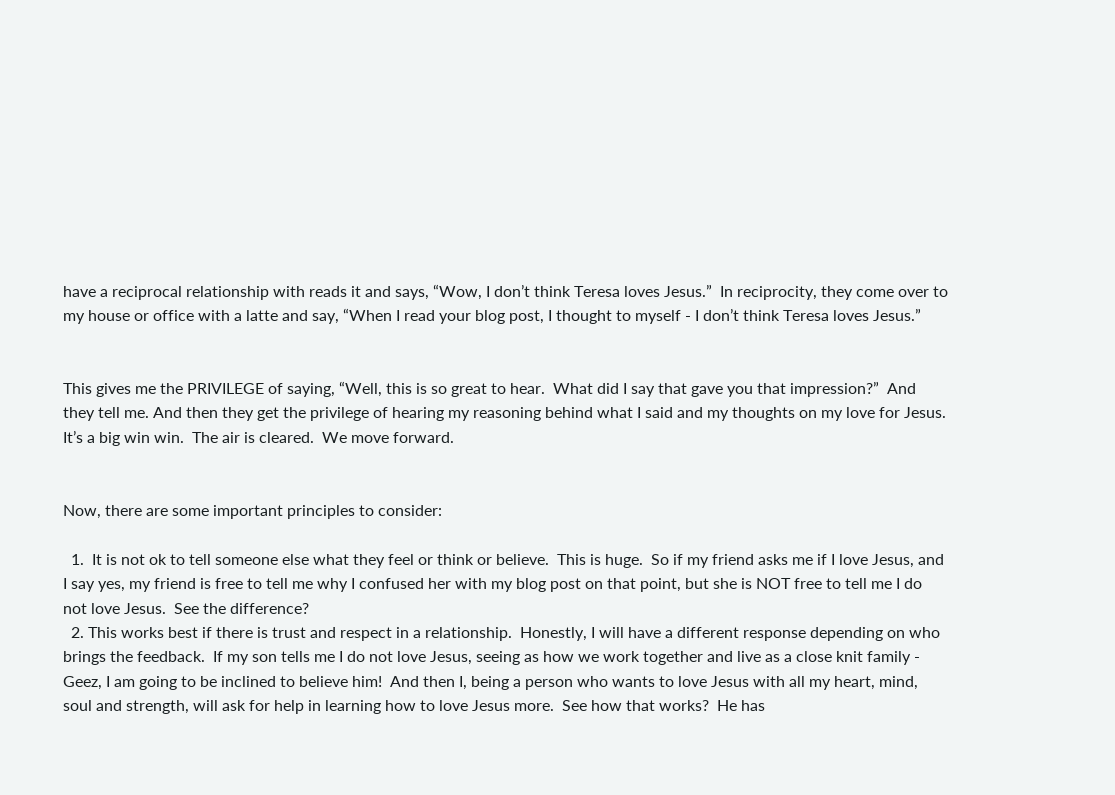have a reciprocal relationship with reads it and says, “Wow, I don’t think Teresa loves Jesus.”  In reciprocity, they come over to my house or office with a latte and say, “When I read your blog post, I thought to myself - I don’t think Teresa loves Jesus.”


This gives me the PRIVILEGE of saying, “Well, this is so great to hear.  What did I say that gave you that impression?”  And they tell me. And then they get the privilege of hearing my reasoning behind what I said and my thoughts on my love for Jesus.  It’s a big win win.  The air is cleared.  We move forward.


Now, there are some important principles to consider:

  1.  It is not ok to tell someone else what they feel or think or believe.  This is huge.  So if my friend asks me if I love Jesus, and I say yes, my friend is free to tell me why I confused her with my blog post on that point, but she is NOT free to tell me I do not love Jesus.  See the difference?
  2. This works best if there is trust and respect in a relationship.  Honestly, I will have a different response depending on who brings the feedback.  If my son tells me I do not love Jesus, seeing as how we work together and live as a close knit family - Geez, I am going to be inclined to believe him!  And then I, being a person who wants to love Jesus with all my heart, mind, soul and strength, will ask for help in learning how to love Jesus more.  See how that works?  He has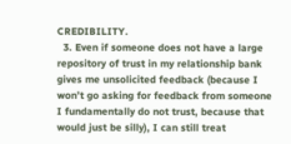CREDIBILITY.
  3. Even if someone does not have a large repository of trust in my relationship bank gives me unsolicited feedback (because I won’t go asking for feedback from someone I fundamentally do not trust, because that would just be silly), I can still treat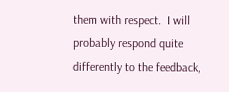them with respect.  I will probably respond quite differently to the feedback,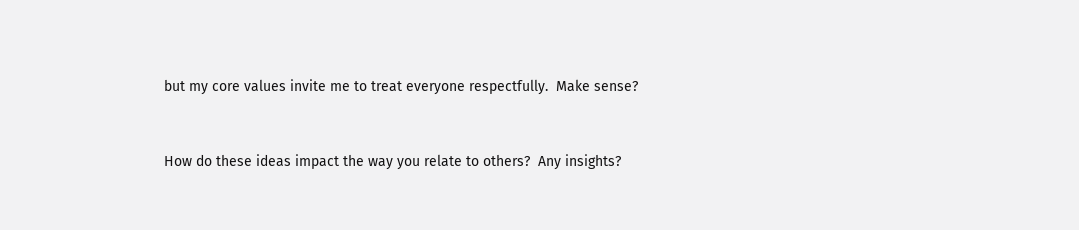but my core values invite me to treat everyone respectfully.  Make sense?


How do these ideas impact the way you relate to others?  Any insights?